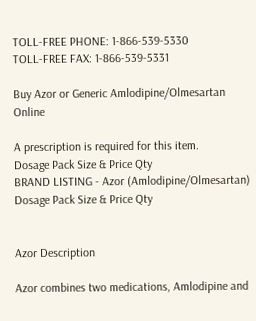TOLL-FREE PHONE: 1-866-539-5330
TOLL-FREE FAX: 1-866-539-5331

Buy Azor or Generic Amlodipine/Olmesartan Online

A prescription is required for this item.
Dosage Pack Size & Price Qty
BRAND LISTING - Azor (Amlodipine/Olmesartan)
Dosage Pack Size & Price Qty


Azor Description

Azor combines two medications, Amlodipine and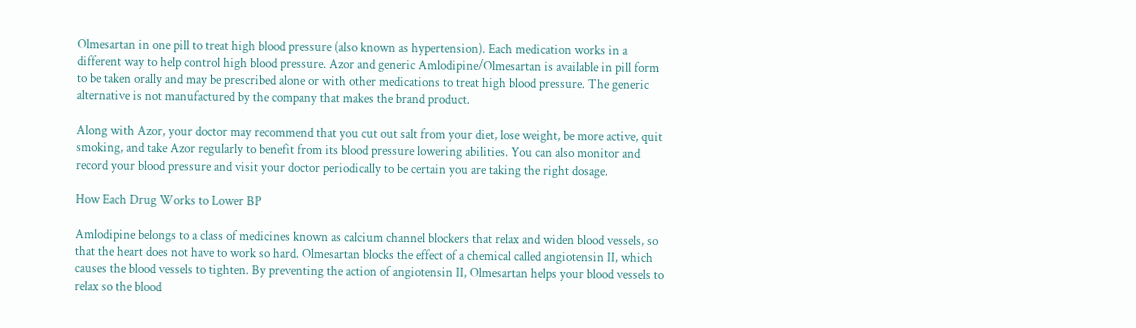Olmesartan in one pill to treat high blood pressure (also known as hypertension). Each medication works in a different way to help control high blood pressure. Azor and generic Amlodipine/Olmesartan is available in pill form to be taken orally and may be prescribed alone or with other medications to treat high blood pressure. The generic alternative is not manufactured by the company that makes the brand product.

Along with Azor, your doctor may recommend that you cut out salt from your diet, lose weight, be more active, quit smoking, and take Azor regularly to benefit from its blood pressure lowering abilities. You can also monitor and record your blood pressure and visit your doctor periodically to be certain you are taking the right dosage.

How Each Drug Works to Lower BP

Amlodipine belongs to a class of medicines known as calcium channel blockers that relax and widen blood vessels, so that the heart does not have to work so hard. Olmesartan blocks the effect of a chemical called angiotensin II, which causes the blood vessels to tighten. By preventing the action of angiotensin II, Olmesartan helps your blood vessels to relax so the blood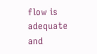flow is adequate and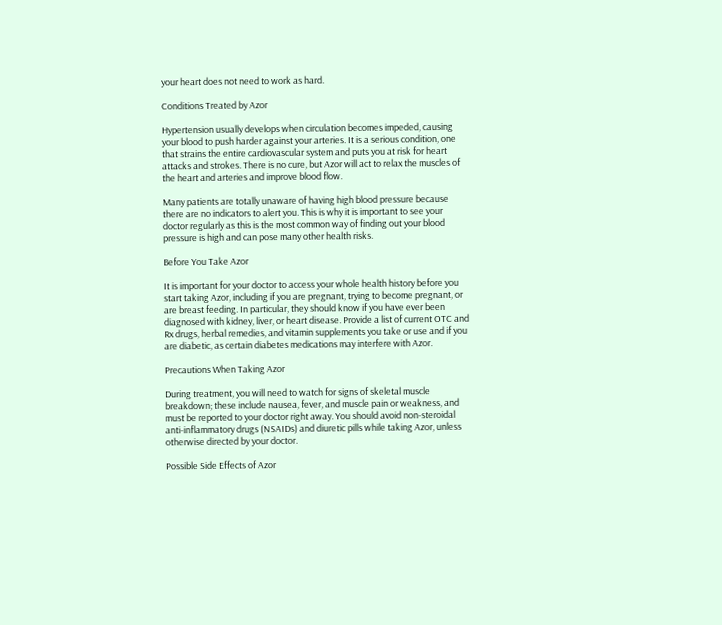your heart does not need to work as hard.

Conditions Treated by Azor

Hypertension usually develops when circulation becomes impeded, causing your blood to push harder against your arteries. It is a serious condition, one that strains the entire cardiovascular system and puts you at risk for heart attacks and strokes. There is no cure, but Azor will act to relax the muscles of the heart and arteries and improve blood flow.

Many patients are totally unaware of having high blood pressure because there are no indicators to alert you. This is why it is important to see your doctor regularly as this is the most common way of finding out your blood pressure is high and can pose many other health risks.

Before You Take Azor

It is important for your doctor to access your whole health history before you start taking Azor, including if you are pregnant, trying to become pregnant, or are breast feeding. In particular, they should know if you have ever been diagnosed with kidney, liver, or heart disease. Provide a list of current OTC and Rx drugs, herbal remedies, and vitamin supplements you take or use and if you are diabetic, as certain diabetes medications may interfere with Azor.

Precautions When Taking Azor

During treatment, you will need to watch for signs of skeletal muscle breakdown; these include nausea, fever, and muscle pain or weakness, and must be reported to your doctor right away. You should avoid non-steroidal anti-inflammatory drugs (NSAIDs) and diuretic pills while taking Azor, unless otherwise directed by your doctor.

Possible Side Effects of Azor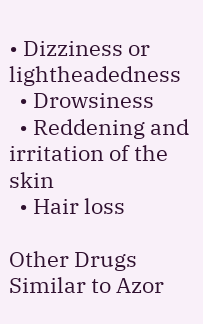• Dizziness or lightheadedness
  • Drowsiness
  • Reddening and irritation of the skin
  • Hair loss

Other Drugs Similar to Azor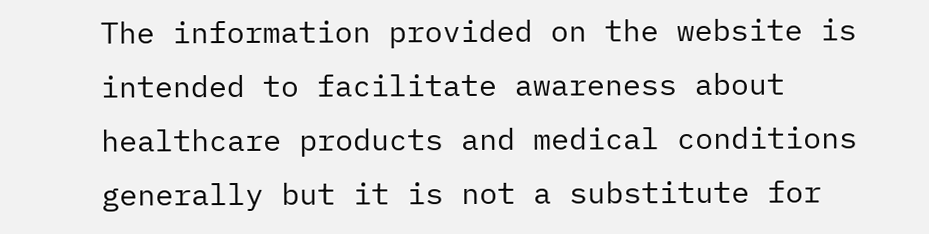The information provided on the website is intended to facilitate awareness about healthcare products and medical conditions generally but it is not a substitute for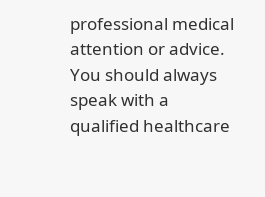professional medical attention or advice. You should always speak with a qualified healthcare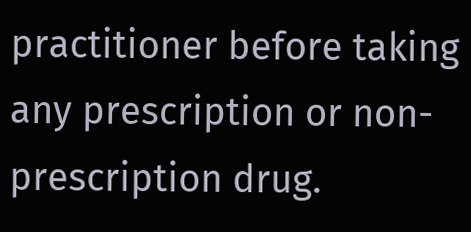practitioner before taking any prescription or non-prescription drug.